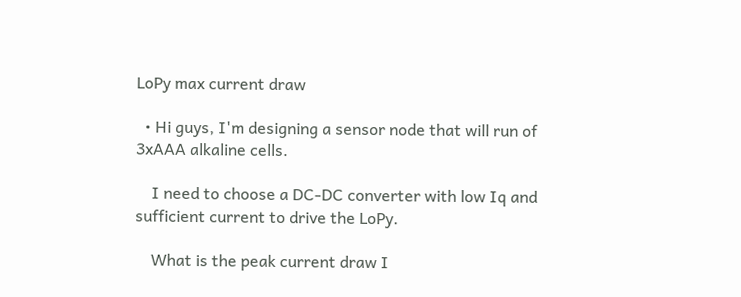LoPy max current draw

  • Hi guys, I'm designing a sensor node that will run of 3xAAA alkaline cells.

    I need to choose a DC-DC converter with low Iq and sufficient current to drive the LoPy.

    What is the peak current draw I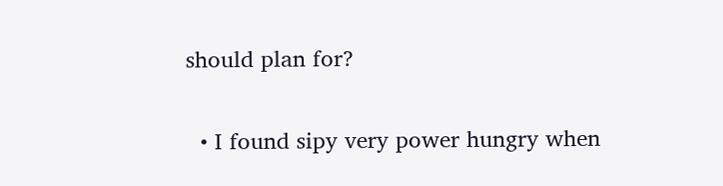should plan for?

  • I found sipy very power hungry when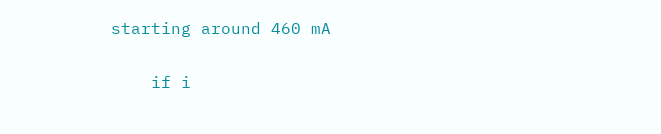starting around 460 mA

    if i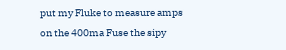put my Fluke to measure amps on the 400ma Fuse the sipy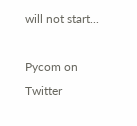will not start...

Pycom on Twitter